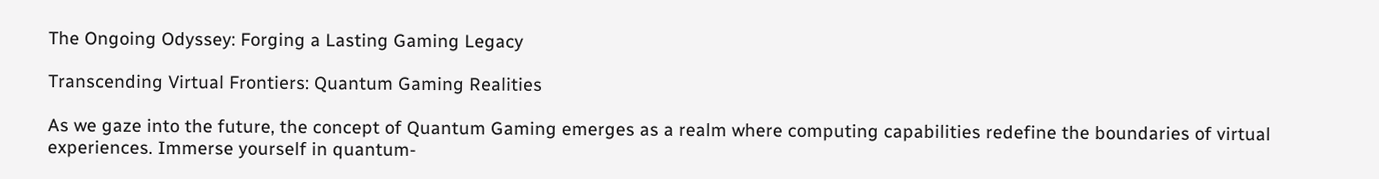The Ongoing Odyssey: Forging a Lasting Gaming Legacy

Transcending Virtual Frontiers: Quantum Gaming Realities

As we gaze into the future, the concept of Quantum Gaming emerges as a realm where computing capabilities redefine the boundaries of virtual experiences. Immerse yourself in quantum-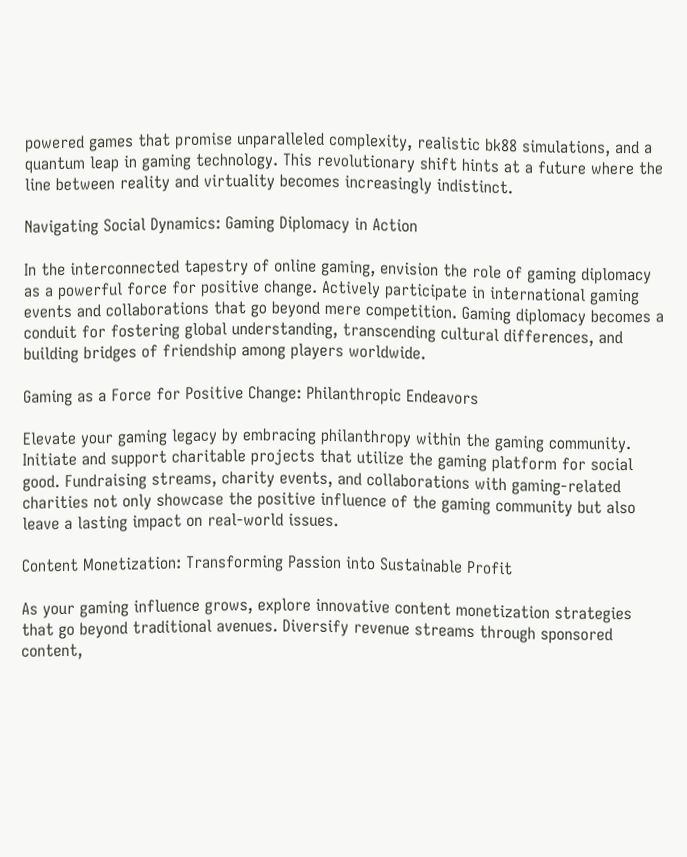powered games that promise unparalleled complexity, realistic bk88 simulations, and a quantum leap in gaming technology. This revolutionary shift hints at a future where the line between reality and virtuality becomes increasingly indistinct.

Navigating Social Dynamics: Gaming Diplomacy in Action

In the interconnected tapestry of online gaming, envision the role of gaming diplomacy as a powerful force for positive change. Actively participate in international gaming events and collaborations that go beyond mere competition. Gaming diplomacy becomes a conduit for fostering global understanding, transcending cultural differences, and building bridges of friendship among players worldwide.

Gaming as a Force for Positive Change: Philanthropic Endeavors

Elevate your gaming legacy by embracing philanthropy within the gaming community. Initiate and support charitable projects that utilize the gaming platform for social good. Fundraising streams, charity events, and collaborations with gaming-related charities not only showcase the positive influence of the gaming community but also leave a lasting impact on real-world issues.

Content Monetization: Transforming Passion into Sustainable Profit

As your gaming influence grows, explore innovative content monetization strategies that go beyond traditional avenues. Diversify revenue streams through sponsored content,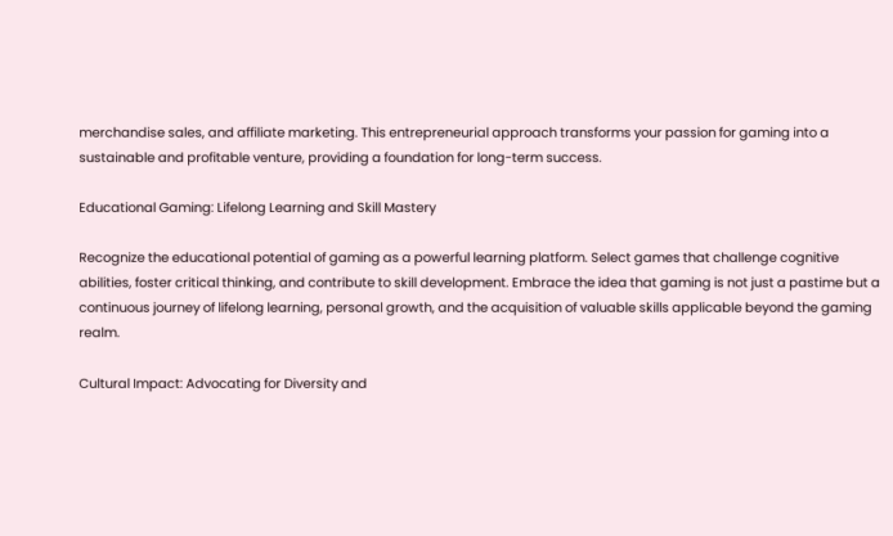merchandise sales, and affiliate marketing. This entrepreneurial approach transforms your passion for gaming into a sustainable and profitable venture, providing a foundation for long-term success.

Educational Gaming: Lifelong Learning and Skill Mastery

Recognize the educational potential of gaming as a powerful learning platform. Select games that challenge cognitive abilities, foster critical thinking, and contribute to skill development. Embrace the idea that gaming is not just a pastime but a continuous journey of lifelong learning, personal growth, and the acquisition of valuable skills applicable beyond the gaming realm.

Cultural Impact: Advocating for Diversity and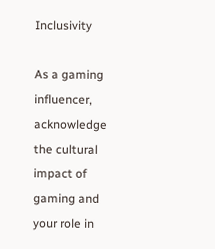Inclusivity

As a gaming influencer, acknowledge the cultural impact of gaming and your role in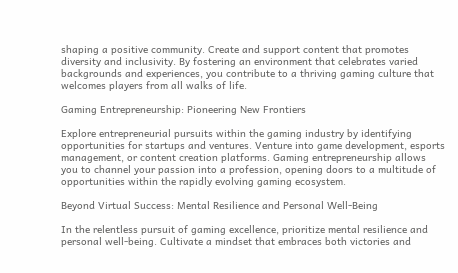shaping a positive community. Create and support content that promotes diversity and inclusivity. By fostering an environment that celebrates varied backgrounds and experiences, you contribute to a thriving gaming culture that welcomes players from all walks of life.

Gaming Entrepreneurship: Pioneering New Frontiers

Explore entrepreneurial pursuits within the gaming industry by identifying opportunities for startups and ventures. Venture into game development, esports management, or content creation platforms. Gaming entrepreneurship allows you to channel your passion into a profession, opening doors to a multitude of opportunities within the rapidly evolving gaming ecosystem.

Beyond Virtual Success: Mental Resilience and Personal Well-Being

In the relentless pursuit of gaming excellence, prioritize mental resilience and personal well-being. Cultivate a mindset that embraces both victories and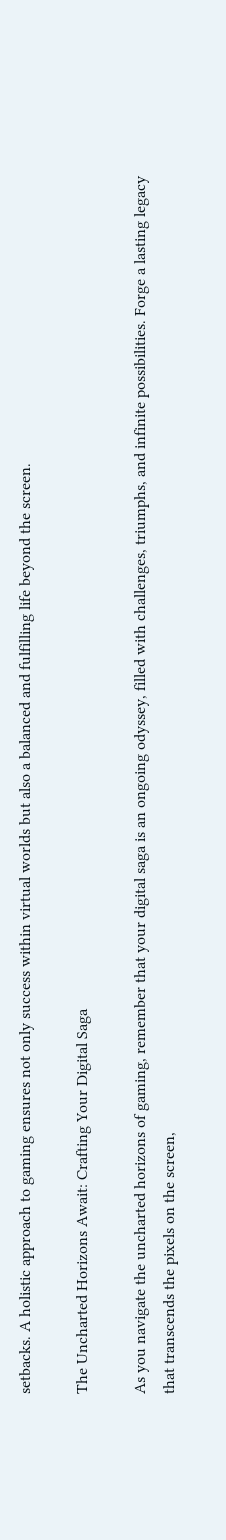setbacks. A holistic approach to gaming ensures not only success within virtual worlds but also a balanced and fulfilling life beyond the screen.

The Uncharted Horizons Await: Crafting Your Digital Saga

As you navigate the uncharted horizons of gaming, remember that your digital saga is an ongoing odyssey, filled with challenges, triumphs, and infinite possibilities. Forge a lasting legacy that transcends the pixels on the screen,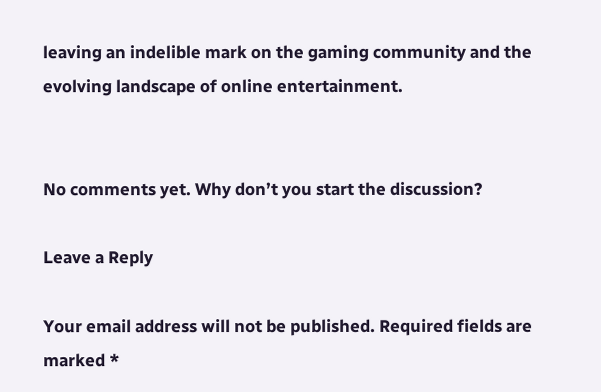leaving an indelible mark on the gaming community and the evolving landscape of online entertainment.


No comments yet. Why don’t you start the discussion?

Leave a Reply

Your email address will not be published. Required fields are marked *